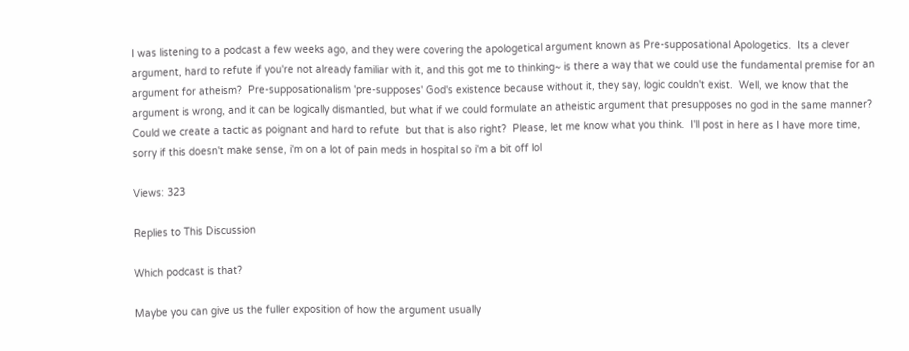I was listening to a podcast a few weeks ago, and they were covering the apologetical argument known as Pre-supposational Apologetics.  Its a clever argument, hard to refute if you're not already familiar with it, and this got me to thinking~ is there a way that we could use the fundamental premise for an argument for atheism?  Pre-supposationalism 'pre-supposes' God's existence because without it, they say, logic couldn't exist.  Well, we know that the argument is wrong, and it can be logically dismantled, but what if we could formulate an atheistic argument that presupposes no god in the same manner?  Could we create a tactic as poignant and hard to refute  but that is also right?  Please, let me know what you think.  I'll post in here as I have more time, sorry if this doesn't make sense, i'm on a lot of pain meds in hospital so i'm a bit off lol

Views: 323

Replies to This Discussion

Which podcast is that?

Maybe you can give us the fuller exposition of how the argument usually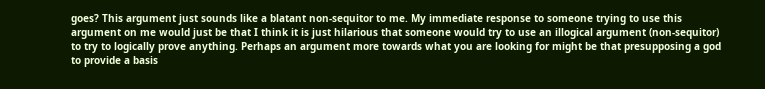goes? This argument just sounds like a blatant non-sequitor to me. My immediate response to someone trying to use this argument on me would just be that I think it is just hilarious that someone would try to use an illogical argument (non-sequitor) to try to logically prove anything. Perhaps an argument more towards what you are looking for might be that presupposing a god to provide a basis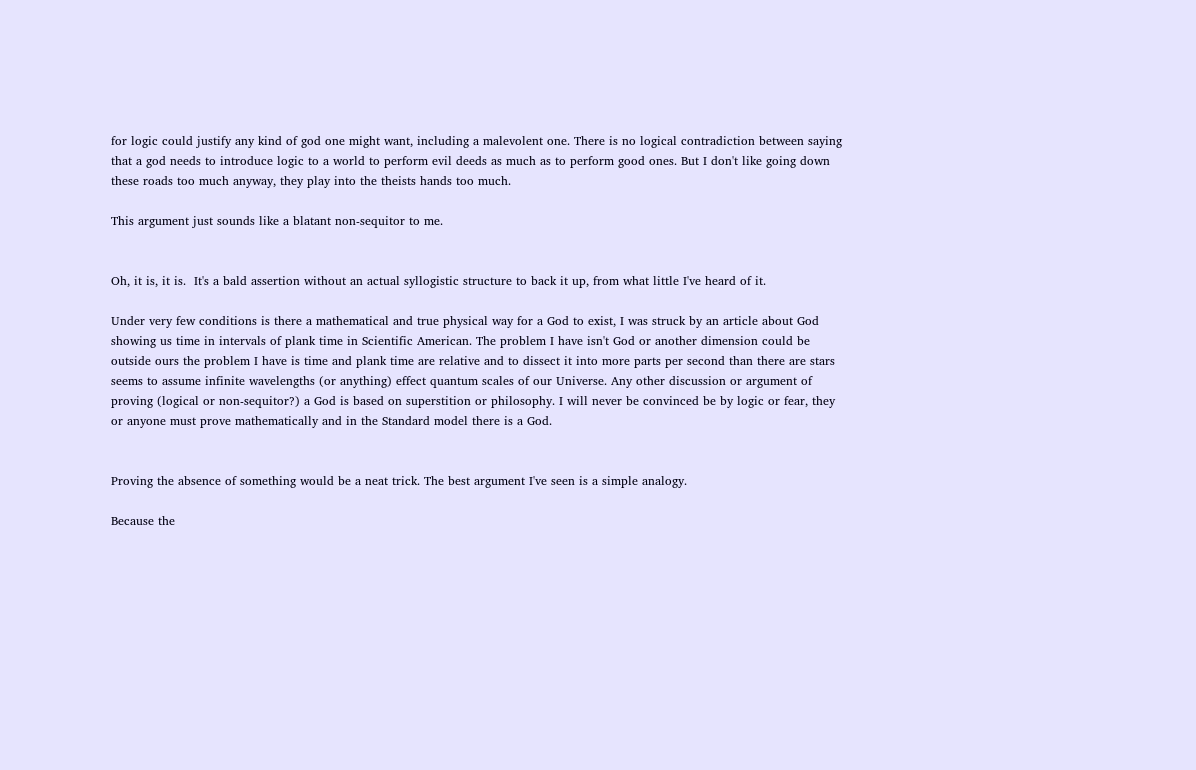for logic could justify any kind of god one might want, including a malevolent one. There is no logical contradiction between saying that a god needs to introduce logic to a world to perform evil deeds as much as to perform good ones. But I don't like going down these roads too much anyway, they play into the theists hands too much.

This argument just sounds like a blatant non-sequitor to me.


Oh, it is, it is.  It's a bald assertion without an actual syllogistic structure to back it up, from what little I've heard of it.

Under very few conditions is there a mathematical and true physical way for a God to exist, I was struck by an article about God showing us time in intervals of plank time in Scientific American. The problem I have isn't God or another dimension could be outside ours the problem I have is time and plank time are relative and to dissect it into more parts per second than there are stars seems to assume infinite wavelengths (or anything) effect quantum scales of our Universe. Any other discussion or argument of proving (logical or non-sequitor?) a God is based on superstition or philosophy. I will never be convinced be by logic or fear, they or anyone must prove mathematically and in the Standard model there is a God.


Proving the absence of something would be a neat trick. The best argument I've seen is a simple analogy.

Because the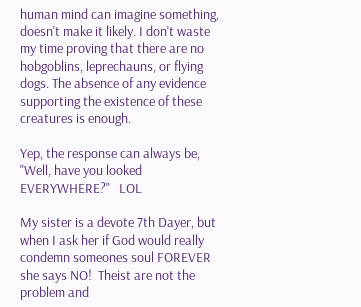human mind can imagine something, doesn't make it likely. I don't waste my time proving that there are no hobgoblins, leprechauns, or flying dogs. The absence of any evidence supporting the existence of these creatures is enough.

Yep, the response can always be, "Well, have you looked EVERYWHERE?"   LOL

My sister is a devote 7th Dayer, but when I ask her if God would really condemn someones soul FOREVER she says NO!  Theist are not the problem and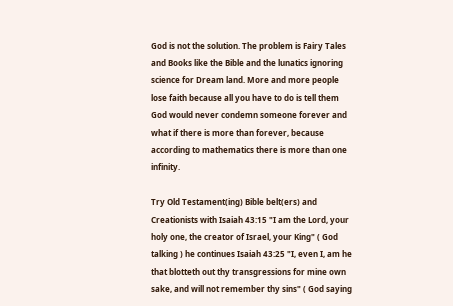God is not the solution. The problem is Fairy Tales and Books like the Bible and the lunatics ignoring science for Dream land. More and more people lose faith because all you have to do is tell them God would never condemn someone forever and what if there is more than forever, because according to mathematics there is more than one infinity.

Try Old Testament(ing) Bible belt(ers) and Creationists with Isaiah 43:15 "I am the Lord, your holy one, the creator of Israel, your King" ( God talking ) he continues Isaiah 43:25 "I, even I, am he that blotteth out thy transgressions for mine own sake, and will not remember thy sins" ( God saying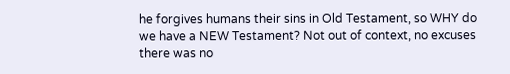he forgives humans their sins in Old Testament, so WHY do we have a NEW Testament? Not out of context, no excuses there was no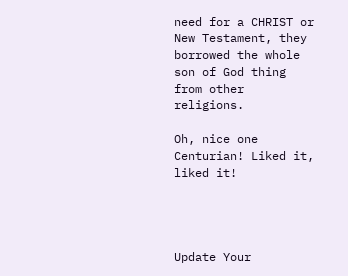need for a CHRIST or New Testament, they borrowed the whole son of God thing from other religions.

Oh, nice one Centurian! Liked it, liked it!




Update Your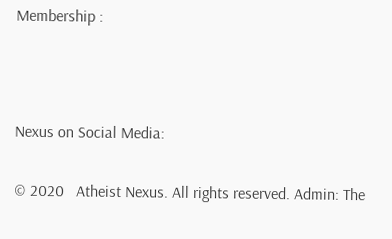Membership :



Nexus on Social Media:

© 2020   Atheist Nexus. All rights reserved. Admin: The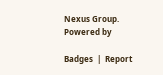Nexus Group.   Powered by

Badges  |  Report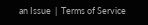an Issue  |  Terms of Service